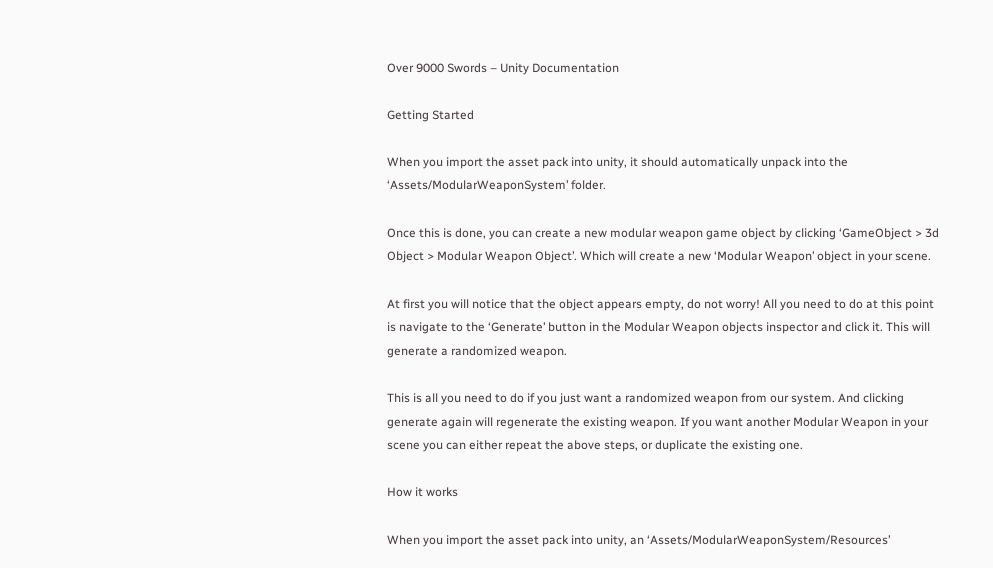Over 9000 Swords – Unity Documentation

Getting Started

When you import the asset pack into unity, it should automatically unpack into the ‘Assets/ModularWeaponSystem’ folder.

Once this is done, you can create a new modular weapon game object by clicking ‘GameObject > 3d Object > Modular Weapon Object’. Which will create a new ‘Modular Weapon’ object in your scene.

At first you will notice that the object appears empty, do not worry! All you need to do at this point is navigate to the ‘Generate’ button in the Modular Weapon objects inspector and click it. This will generate a randomized weapon.

This is all you need to do if you just want a randomized weapon from our system. And clicking generate again will regenerate the existing weapon. If you want another Modular Weapon in your scene you can either repeat the above steps, or duplicate the existing one.

How it works

When you import the asset pack into unity, an ‘Assets/ModularWeaponSystem/Resources’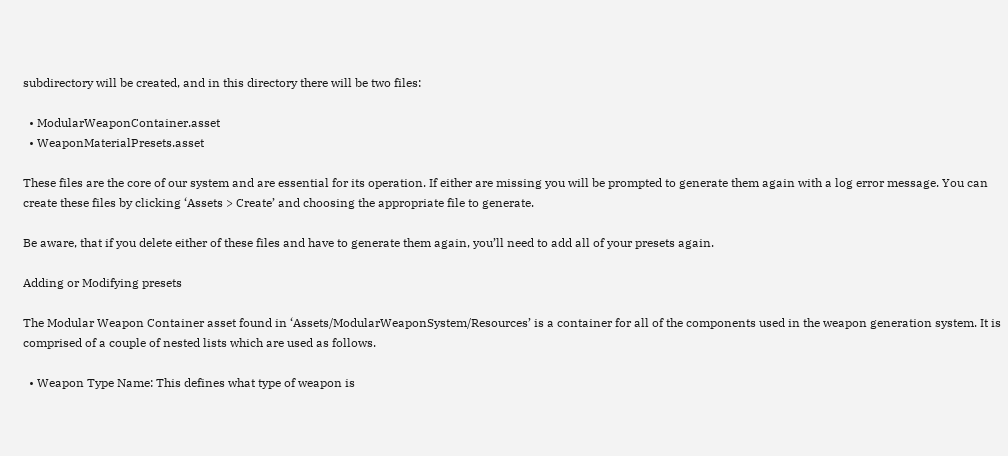subdirectory will be created, and in this directory there will be two files:

  • ModularWeaponContainer.asset
  • WeaponMaterialPresets.asset

These files are the core of our system and are essential for its operation. If either are missing you will be prompted to generate them again with a log error message. You can create these files by clicking ‘Assets > Create’ and choosing the appropriate file to generate.

Be aware, that if you delete either of these files and have to generate them again, you’ll need to add all of your presets again.

Adding or Modifying presets

The Modular Weapon Container asset found in ‘Assets/ModularWeaponSystem/Resources’ is a container for all of the components used in the weapon generation system. It is comprised of a couple of nested lists which are used as follows.

  • Weapon Type Name: This defines what type of weapon is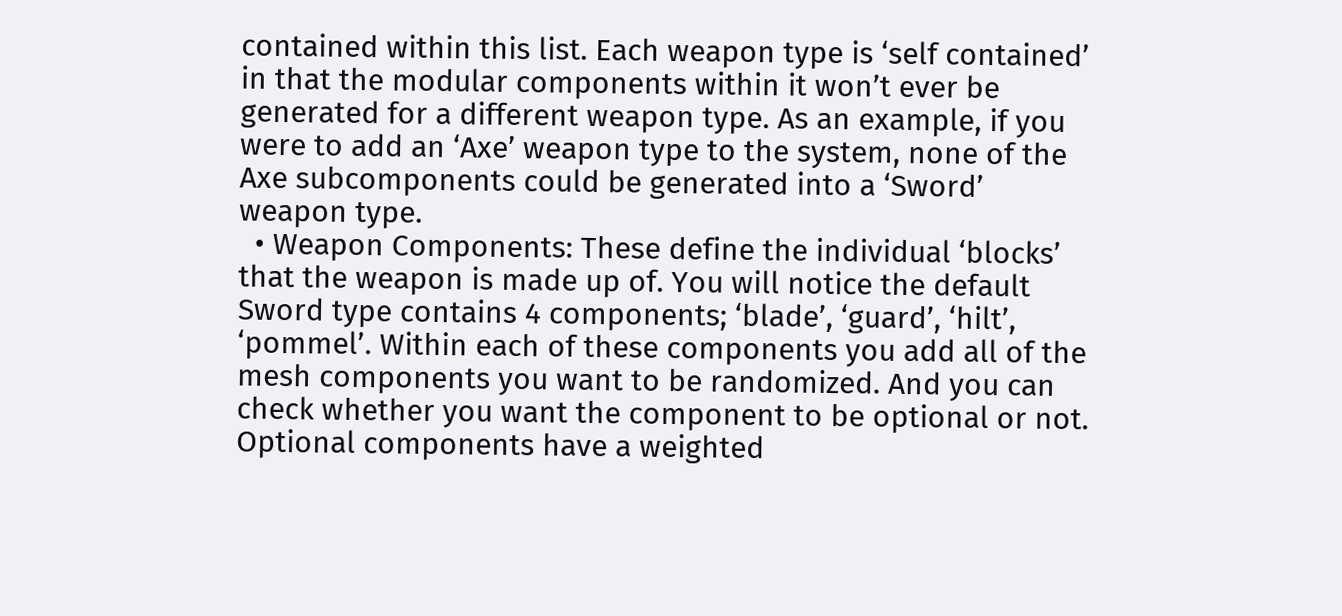contained within this list. Each weapon type is ‘self contained’ in that the modular components within it won’t ever be generated for a different weapon type. As an example, if you were to add an ‘Axe’ weapon type to the system, none of the Axe subcomponents could be generated into a ‘Sword’ weapon type.
  • Weapon Components: These define the individual ‘blocks’ that the weapon is made up of. You will notice the default Sword type contains 4 components; ‘blade’, ‘guard’, ‘hilt’, ‘pommel’. Within each of these components you add all of the mesh components you want to be randomized. And you can check whether you want the component to be optional or not. Optional components have a weighted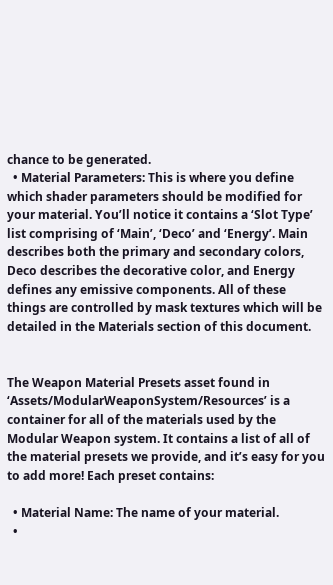chance to be generated.
  • Material Parameters: This is where you define which shader parameters should be modified for your material. You’ll notice it contains a ‘Slot Type’ list comprising of ‘Main’, ‘Deco’ and ‘Energy’. Main describes both the primary and secondary colors, Deco describes the decorative color, and Energy defines any emissive components. All of these things are controlled by mask textures which will be detailed in the Materials section of this document.


The Weapon Material Presets asset found in ‘Assets/ModularWeaponSystem/Resources’ is a container for all of the materials used by the Modular Weapon system. It contains a list of all of the material presets we provide, and it’s easy for you to add more! Each preset contains:

  • Material Name: The name of your material.
  •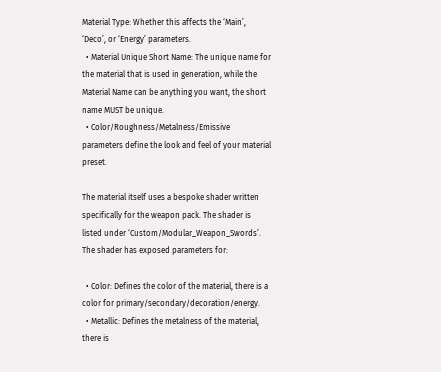Material Type: Whether this affects the ‘Main’, ‘Deco’, or ‘Energy’ parameters.
  • Material Unique Short Name: The unique name for the material that is used in generation, while the Material Name can be anything you want, the short name MUST be unique.
  • Color/Roughness/Metalness/Emissive parameters define the look and feel of your material preset.

The material itself uses a bespoke shader written specifically for the weapon pack. The shader is listed under ‘Custom/Modular_Weapon_Swords’. The shader has exposed parameters for:

  • Color: Defines the color of the material, there is a color for primary/secondary/decoration/energy.
  • Metallic: Defines the metalness of the material, there is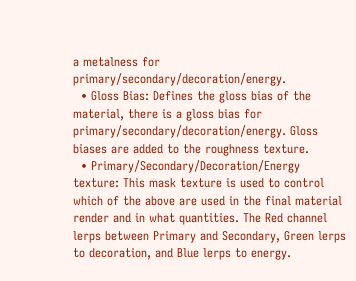a metalness for primary/secondary/decoration/energy.
  • Gloss Bias: Defines the gloss bias of the material, there is a gloss bias for primary/secondary/decoration/energy. Gloss biases are added to the roughness texture.
  • Primary/Secondary/Decoration/Energy texture: This mask texture is used to control which of the above are used in the final material render and in what quantities. The Red channel lerps between Primary and Secondary, Green lerps to decoration, and Blue lerps to energy.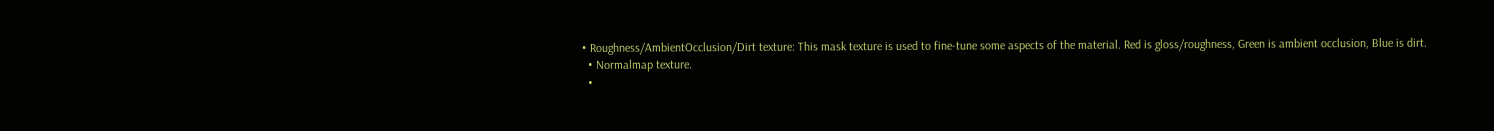• Roughness/AmbientOcclusion/Dirt texture: This mask texture is used to fine-tune some aspects of the material. Red is gloss/roughness, Green is ambient occlusion, Blue is dirt.
  • Normalmap texture.
  •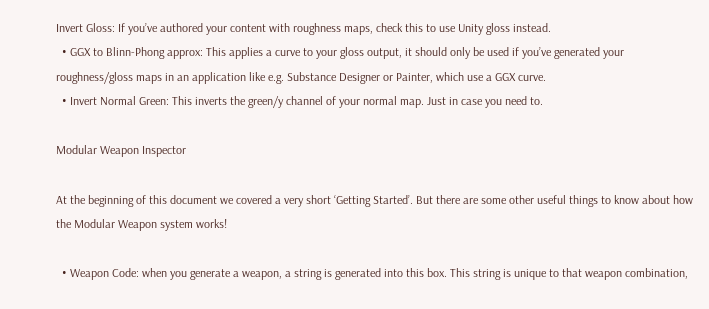Invert Gloss: If you’ve authored your content with roughness maps, check this to use Unity gloss instead.
  • GGX to Blinn-Phong approx: This applies a curve to your gloss output, it should only be used if you’ve generated your roughness/gloss maps in an application like e.g. Substance Designer or Painter, which use a GGX curve.
  • Invert Normal Green: This inverts the green/y channel of your normal map. Just in case you need to.

Modular Weapon Inspector

At the beginning of this document we covered a very short ‘Getting Started’. But there are some other useful things to know about how the Modular Weapon system works!

  • Weapon Code: when you generate a weapon, a string is generated into this box. This string is unique to that weapon combination,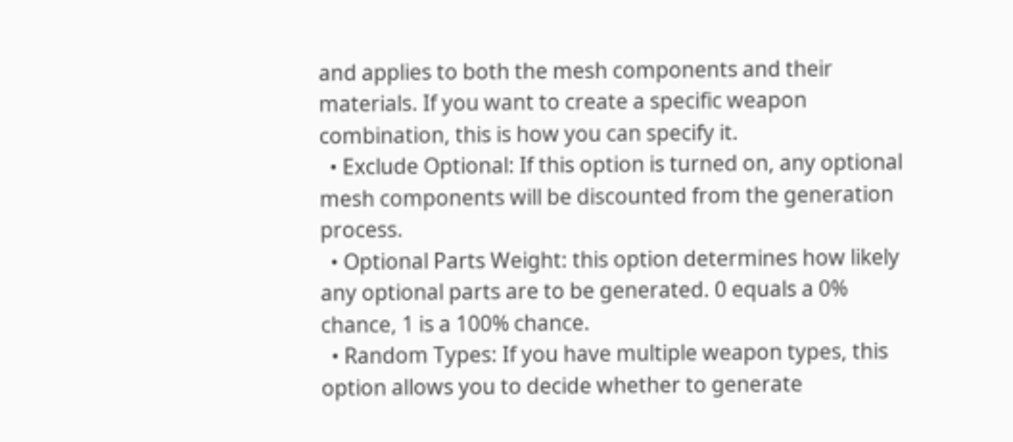and applies to both the mesh components and their materials. If you want to create a specific weapon combination, this is how you can specify it.
  • Exclude Optional: If this option is turned on, any optional mesh components will be discounted from the generation process.
  • Optional Parts Weight: this option determines how likely any optional parts are to be generated. 0 equals a 0% chance, 1 is a 100% chance.
  • Random Types: If you have multiple weapon types, this option allows you to decide whether to generate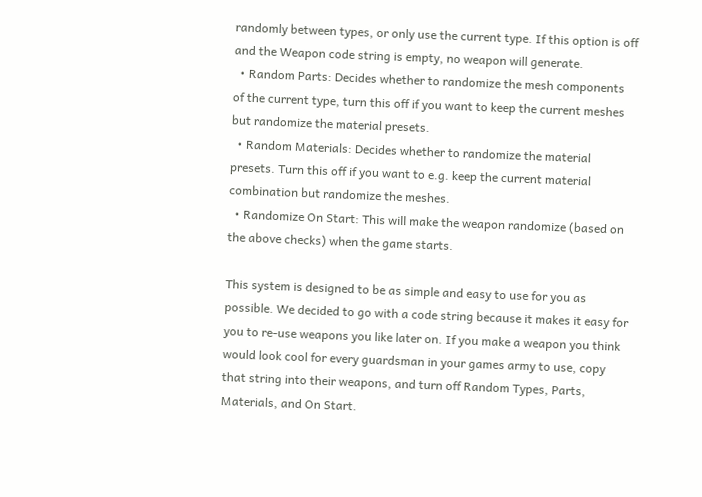randomly between types, or only use the current type. If this option is off and the Weapon code string is empty, no weapon will generate.
  • Random Parts: Decides whether to randomize the mesh components of the current type, turn this off if you want to keep the current meshes but randomize the material presets.
  • Random Materials: Decides whether to randomize the material presets. Turn this off if you want to e.g. keep the current material combination but randomize the meshes.
  • Randomize On Start: This will make the weapon randomize (based on the above checks) when the game starts.

This system is designed to be as simple and easy to use for you as possible. We decided to go with a code string because it makes it easy for you to re-use weapons you like later on. If you make a weapon you think would look cool for every guardsman in your games army to use, copy that string into their weapons, and turn off Random Types, Parts, Materials, and On Start.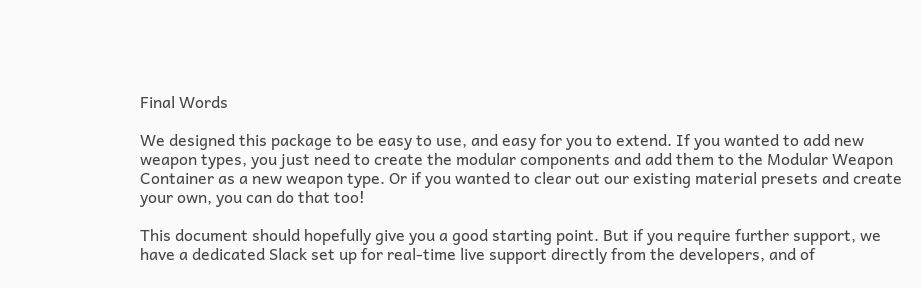Final Words

We designed this package to be easy to use, and easy for you to extend. If you wanted to add new weapon types, you just need to create the modular components and add them to the Modular Weapon Container as a new weapon type. Or if you wanted to clear out our existing material presets and create your own, you can do that too!

This document should hopefully give you a good starting point. But if you require further support, we have a dedicated Slack set up for real-time live support directly from the developers, and of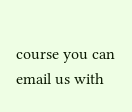course you can email us with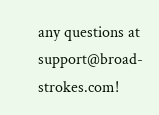any questions at support@broad-strokes.com!